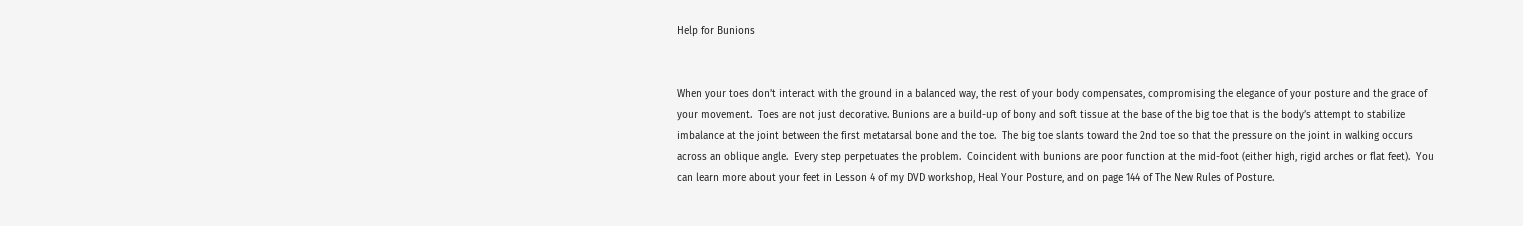Help for Bunions


When your toes don’t interact with the ground in a balanced way, the rest of your body compensates, compromising the elegance of your posture and the grace of your movement.  Toes are not just decorative. Bunions are a build-up of bony and soft tissue at the base of the big toe that is the body’s attempt to stabilize imbalance at the joint between the first metatarsal bone and the toe.  The big toe slants toward the 2nd toe so that the pressure on the joint in walking occurs across an oblique angle.  Every step perpetuates the problem.  Coincident with bunions are poor function at the mid-foot (either high, rigid arches or flat feet).  You can learn more about your feet in Lesson 4 of my DVD workshop, Heal Your Posture, and on page 144 of The New Rules of Posture.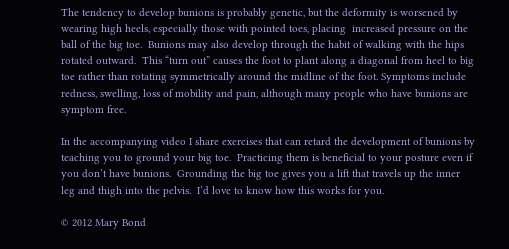The tendency to develop bunions is probably genetic, but the deformity is worsened by wearing high heels, especially those with pointed toes, placing  increased pressure on the ball of the big toe.  Bunions may also develop through the habit of walking with the hips rotated outward.  This “turn out” causes the foot to plant along a diagonal from heel to big toe rather than rotating symmetrically around the midline of the foot. Symptoms include redness, swelling, loss of mobility and pain, although many people who have bunions are symptom free.

In the accompanying video I share exercises that can retard the development of bunions by teaching you to ground your big toe.  Practicing them is beneficial to your posture even if you don’t have bunions.  Grounding the big toe gives you a lift that travels up the inner leg and thigh into the pelvis.  I’d love to know how this works for you.

© 2012 Mary Bond